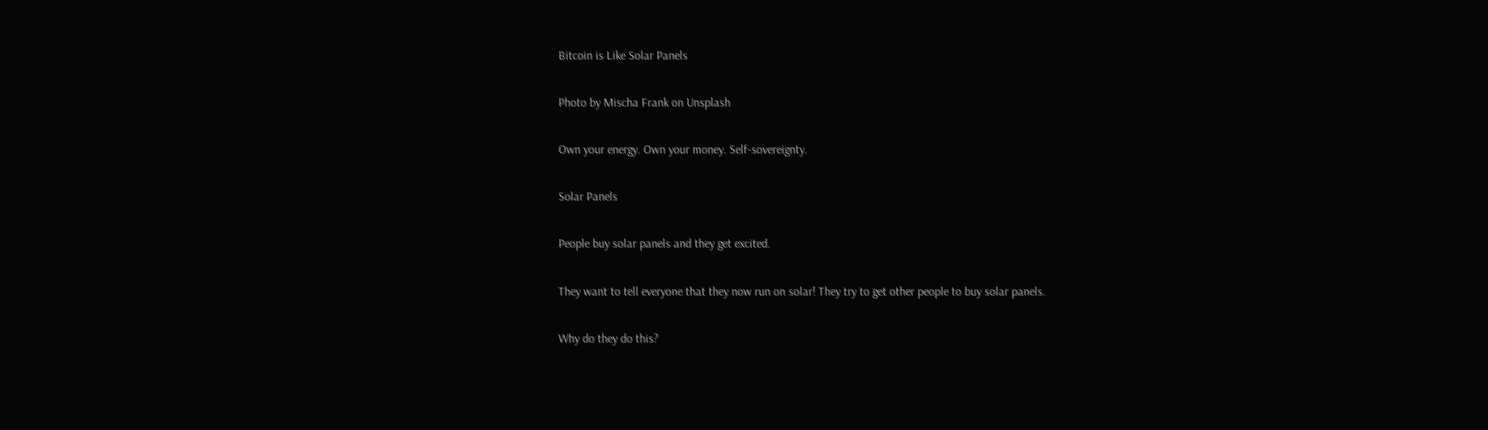Bitcoin is Like Solar Panels

Photo by Mischa Frank on Unsplash

Own your energy. Own your money. Self-sovereignty.

Solar Panels

People buy solar panels and they get excited.

They want to tell everyone that they now run on solar! They try to get other people to buy solar panels.

Why do they do this?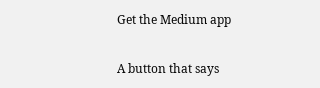Get the Medium app

A button that says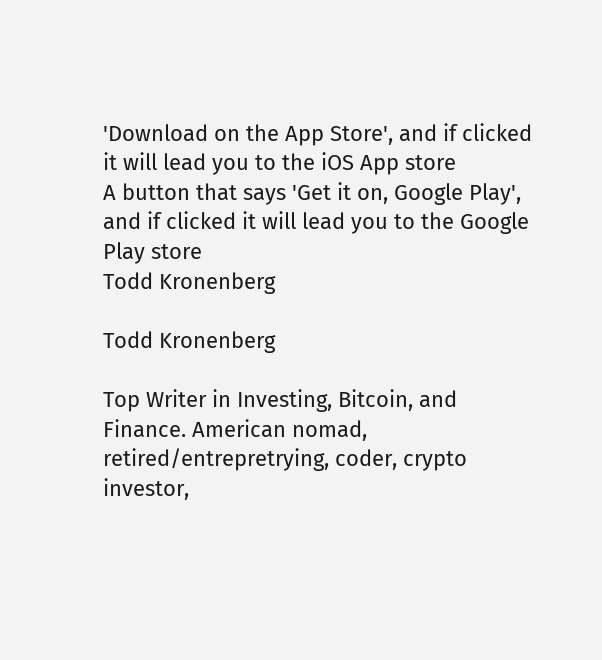'Download on the App Store', and if clicked it will lead you to the iOS App store
A button that says 'Get it on, Google Play', and if clicked it will lead you to the Google Play store
Todd Kronenberg

Todd Kronenberg

Top Writer in Investing, Bitcoin, and Finance. American nomad, retired/entrepretrying, coder, crypto investor,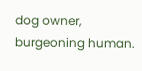dog owner, burgeoning human.